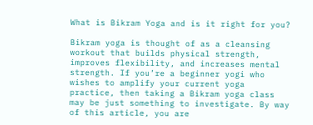What is Bikram Yoga and is it right for you?

Bikram yoga is thought of as a cleansing workout that builds physical strength, improves flexibility, and increases mental strength. If you’re a beginner yogi who wishes to amplify your current yoga practice, then taking a Bikram yoga class may be just something to investigate. By way of this article, you are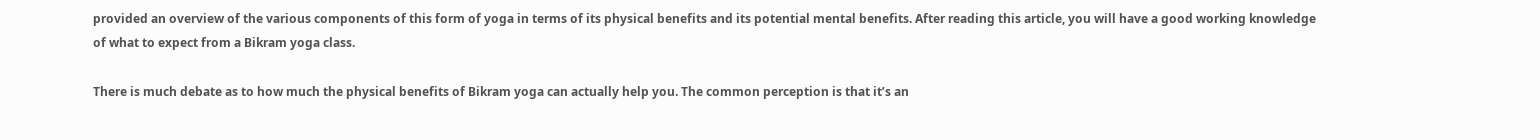provided an overview of the various components of this form of yoga in terms of its physical benefits and its potential mental benefits. After reading this article, you will have a good working knowledge of what to expect from a Bikram yoga class.

There is much debate as to how much the physical benefits of Bikram yoga can actually help you. The common perception is that it’s an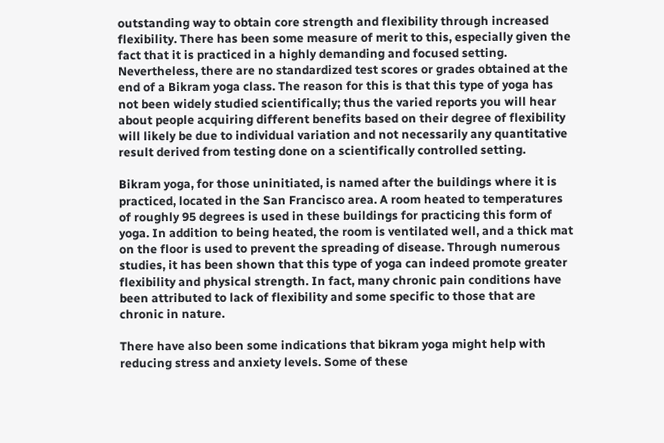outstanding way to obtain core strength and flexibility through increased flexibility. There has been some measure of merit to this, especially given the fact that it is practiced in a highly demanding and focused setting. Nevertheless, there are no standardized test scores or grades obtained at the end of a Bikram yoga class. The reason for this is that this type of yoga has not been widely studied scientifically; thus the varied reports you will hear about people acquiring different benefits based on their degree of flexibility will likely be due to individual variation and not necessarily any quantitative result derived from testing done on a scientifically controlled setting.

Bikram yoga, for those uninitiated, is named after the buildings where it is practiced, located in the San Francisco area. A room heated to temperatures of roughly 95 degrees is used in these buildings for practicing this form of yoga. In addition to being heated, the room is ventilated well, and a thick mat on the floor is used to prevent the spreading of disease. Through numerous studies, it has been shown that this type of yoga can indeed promote greater flexibility and physical strength. In fact, many chronic pain conditions have been attributed to lack of flexibility and some specific to those that are chronic in nature.

There have also been some indications that bikram yoga might help with reducing stress and anxiety levels. Some of these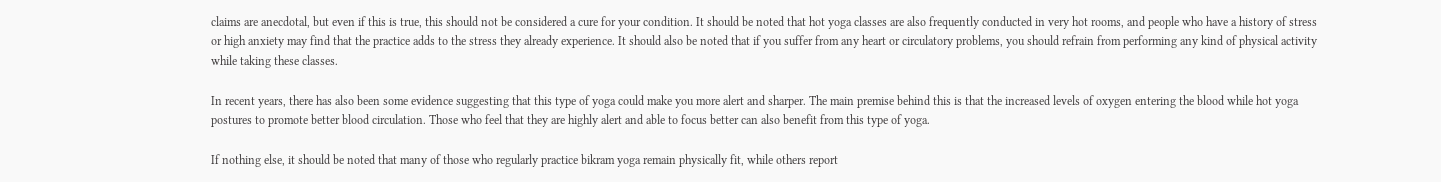claims are anecdotal, but even if this is true, this should not be considered a cure for your condition. It should be noted that hot yoga classes are also frequently conducted in very hot rooms, and people who have a history of stress or high anxiety may find that the practice adds to the stress they already experience. It should also be noted that if you suffer from any heart or circulatory problems, you should refrain from performing any kind of physical activity while taking these classes.

In recent years, there has also been some evidence suggesting that this type of yoga could make you more alert and sharper. The main premise behind this is that the increased levels of oxygen entering the blood while hot yoga postures to promote better blood circulation. Those who feel that they are highly alert and able to focus better can also benefit from this type of yoga.

If nothing else, it should be noted that many of those who regularly practice bikram yoga remain physically fit, while others report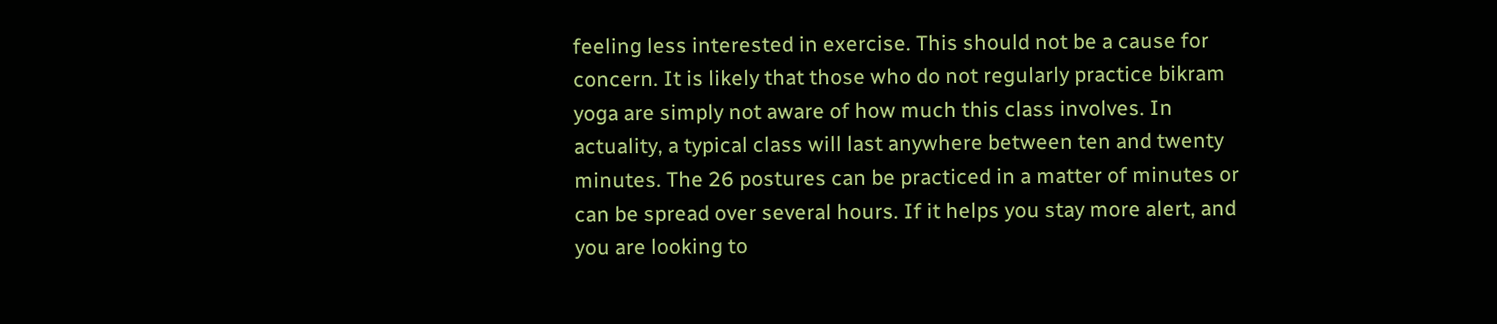feeling less interested in exercise. This should not be a cause for concern. It is likely that those who do not regularly practice bikram yoga are simply not aware of how much this class involves. In actuality, a typical class will last anywhere between ten and twenty minutes. The 26 postures can be practiced in a matter of minutes or can be spread over several hours. If it helps you stay more alert, and you are looking to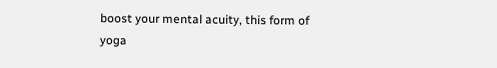boost your mental acuity, this form of yoga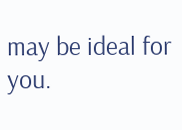may be ideal for you.